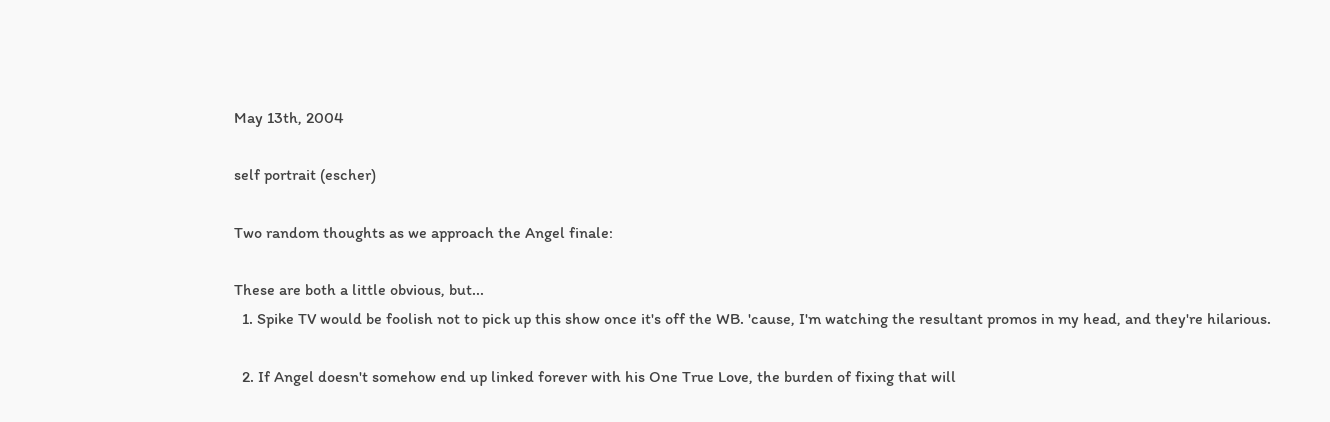May 13th, 2004

self portrait (escher)

Two random thoughts as we approach the Angel finale:

These are both a little obvious, but...
  1. Spike TV would be foolish not to pick up this show once it's off the WB. 'cause, I'm watching the resultant promos in my head, and they're hilarious.

  2. If Angel doesn't somehow end up linked forever with his One True Love, the burden of fixing that will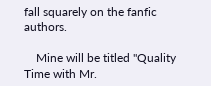fall squarely on the fanfic authors.

    Mine will be titled "Quality Time with Mr.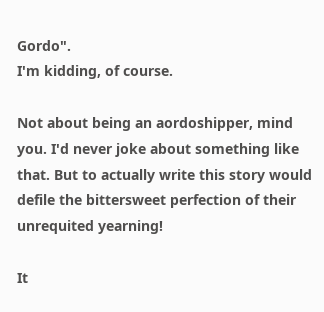Gordo".
I'm kidding, of course.

Not about being an aordoshipper, mind you. I'd never joke about something like that. But to actually write this story would defile the bittersweet perfection of their unrequited yearning!

It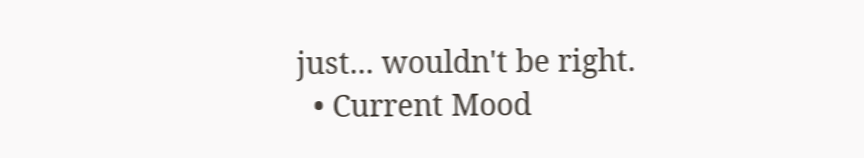just... wouldn't be right.
  • Current Mood